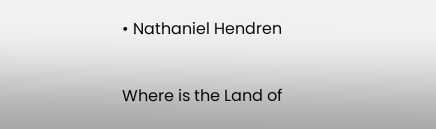• Nathaniel Hendren


Where is the Land of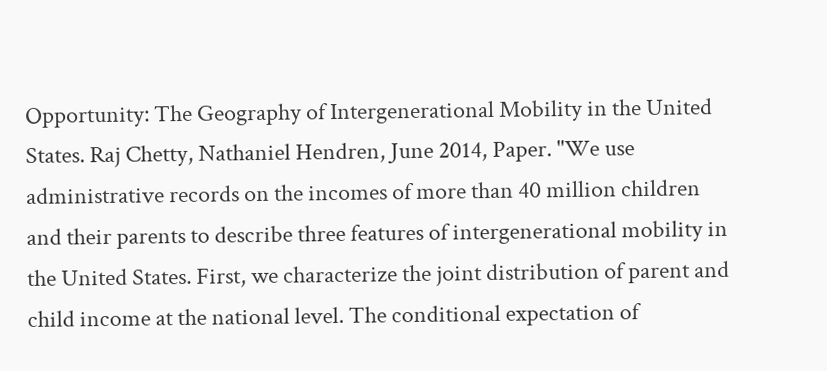Opportunity: The Geography of Intergenerational Mobility in the United States. Raj Chetty, Nathaniel Hendren, June 2014, Paper. "We use administrative records on the incomes of more than 40 million children and their parents to describe three features of intergenerational mobility in the United States. First, we characterize the joint distribution of parent and child income at the national level. The conditional expectation of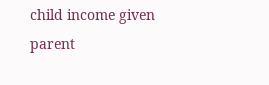child income given parent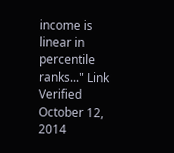income is linear in percentile ranks..." Link Verified October 12, 2014